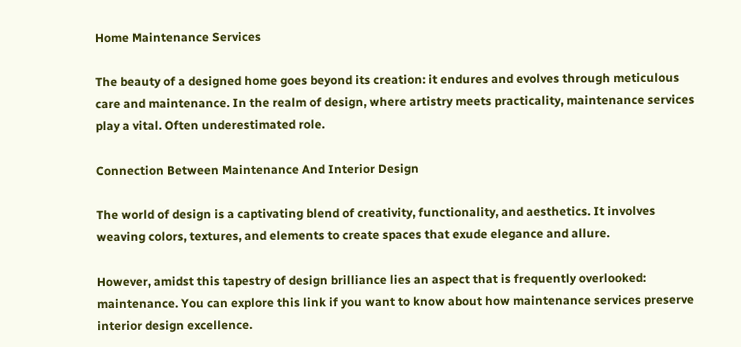Home Maintenance Services

The beauty of a designed home goes beyond its creation: it endures and evolves through meticulous care and maintenance. In the realm of design, where artistry meets practicality, maintenance services play a vital. Often underestimated role.

Connection Between Maintenance And Interior Design

The world of design is a captivating blend of creativity, functionality, and aesthetics. It involves weaving colors, textures, and elements to create spaces that exude elegance and allure.

However, amidst this tapestry of design brilliance lies an aspect that is frequently overlooked: maintenance. You can explore this link if you want to know about how maintenance services preserve interior design excellence.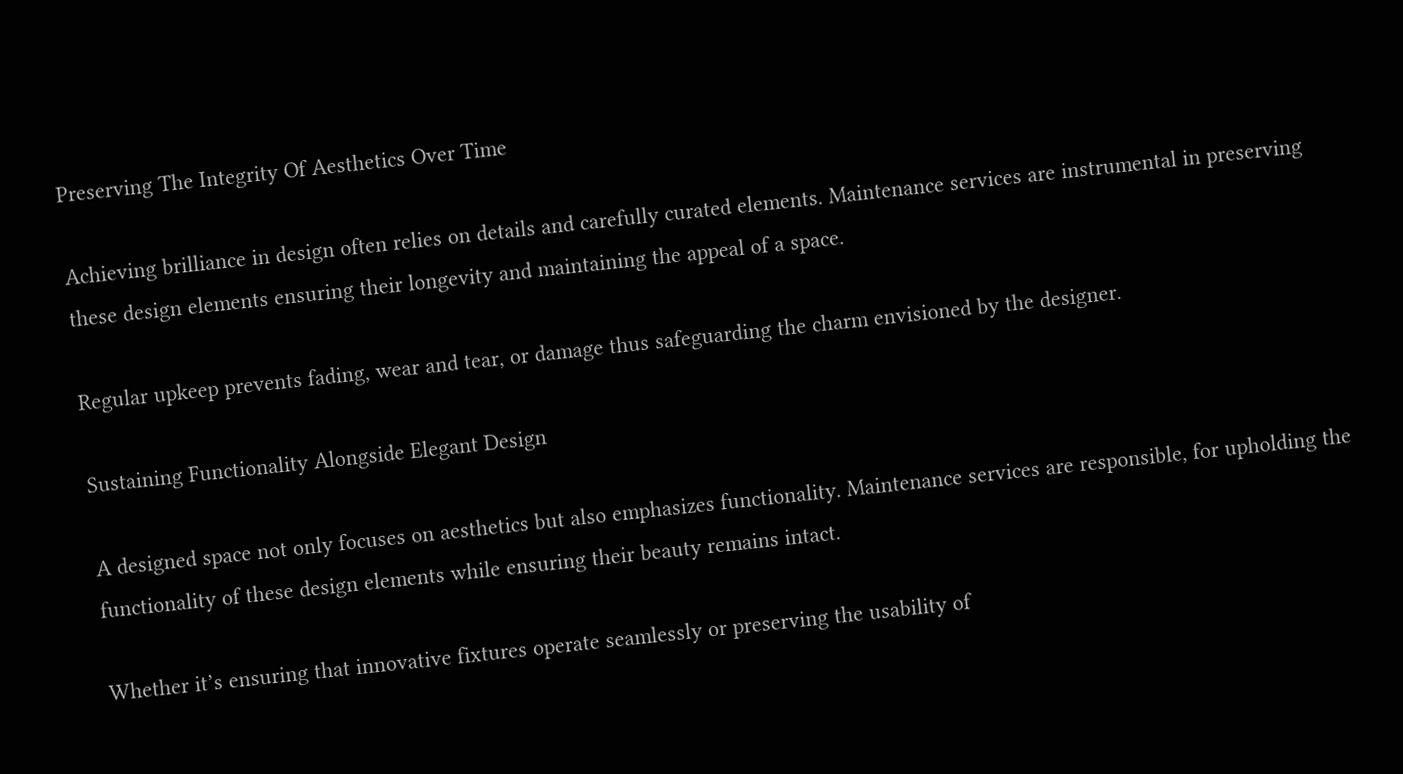Preserving The Integrity Of Aesthetics Over Time

Achieving brilliance in design often relies on details and carefully curated elements. Maintenance services are instrumental in preserving these design elements ensuring their longevity and maintaining the appeal of a space.

Regular upkeep prevents fading, wear and tear, or damage thus safeguarding the charm envisioned by the designer.

Sustaining Functionality Alongside Elegant Design

A designed space not only focuses on aesthetics but also emphasizes functionality. Maintenance services are responsible, for upholding the functionality of these design elements while ensuring their beauty remains intact.

Whether it’s ensuring that innovative fixtures operate seamlessly or preserving the usability of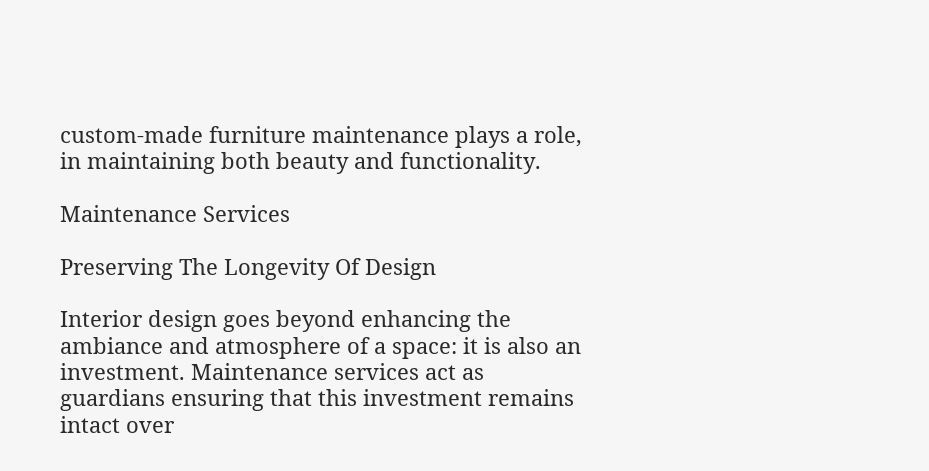custom-made furniture maintenance plays a role, in maintaining both beauty and functionality.

Maintenance Services

Preserving The Longevity Of Design

Interior design goes beyond enhancing the ambiance and atmosphere of a space: it is also an investment. Maintenance services act as guardians ensuring that this investment remains intact over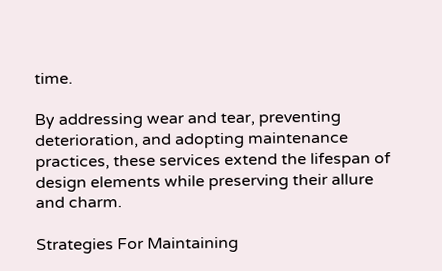time.

By addressing wear and tear, preventing deterioration, and adopting maintenance practices, these services extend the lifespan of design elements while preserving their allure and charm.

Strategies For Maintaining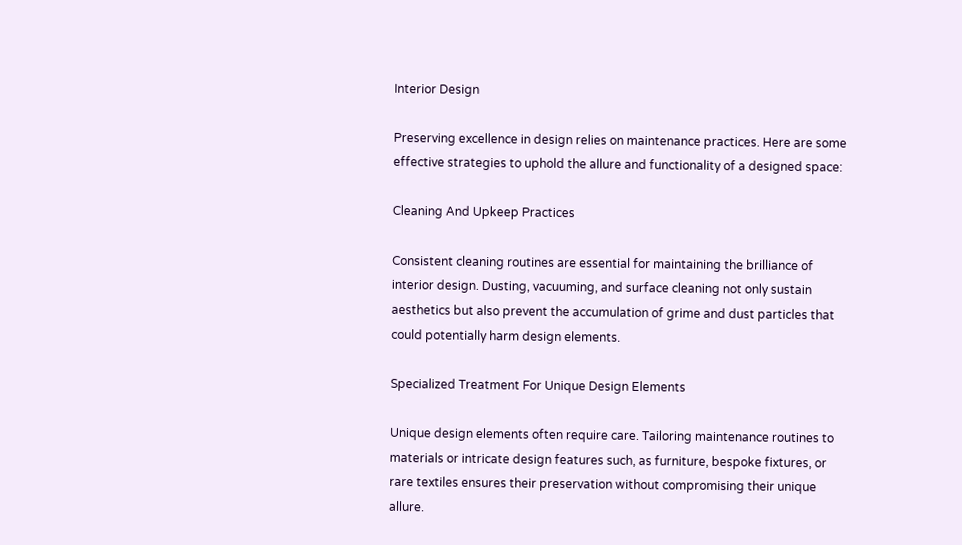Interior Design

Preserving excellence in design relies on maintenance practices. Here are some effective strategies to uphold the allure and functionality of a designed space:

Cleaning And Upkeep Practices

Consistent cleaning routines are essential for maintaining the brilliance of interior design. Dusting, vacuuming, and surface cleaning not only sustain aesthetics but also prevent the accumulation of grime and dust particles that could potentially harm design elements.

Specialized Treatment For Unique Design Elements

Unique design elements often require care. Tailoring maintenance routines to materials or intricate design features such, as furniture, bespoke fixtures, or rare textiles ensures their preservation without compromising their unique allure.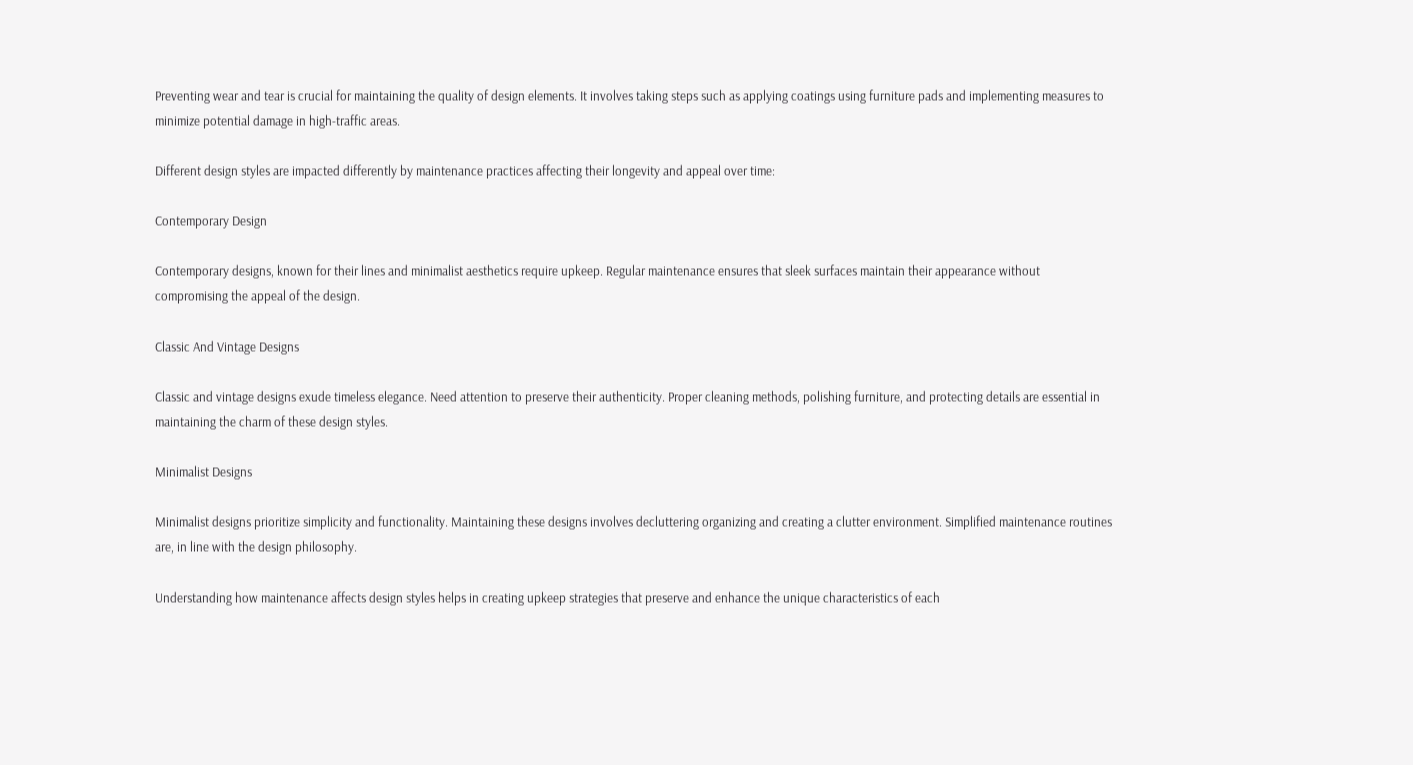Preventing wear and tear is crucial for maintaining the quality of design elements. It involves taking steps such as applying coatings using furniture pads and implementing measures to minimize potential damage in high-traffic areas.

Different design styles are impacted differently by maintenance practices affecting their longevity and appeal over time:

Contemporary Design

Contemporary designs, known for their lines and minimalist aesthetics require upkeep. Regular maintenance ensures that sleek surfaces maintain their appearance without compromising the appeal of the design.

Classic And Vintage Designs

Classic and vintage designs exude timeless elegance. Need attention to preserve their authenticity. Proper cleaning methods, polishing furniture, and protecting details are essential in maintaining the charm of these design styles.

Minimalist Designs

Minimalist designs prioritize simplicity and functionality. Maintaining these designs involves decluttering organizing and creating a clutter environment. Simplified maintenance routines are, in line with the design philosophy.

Understanding how maintenance affects design styles helps in creating upkeep strategies that preserve and enhance the unique characteristics of each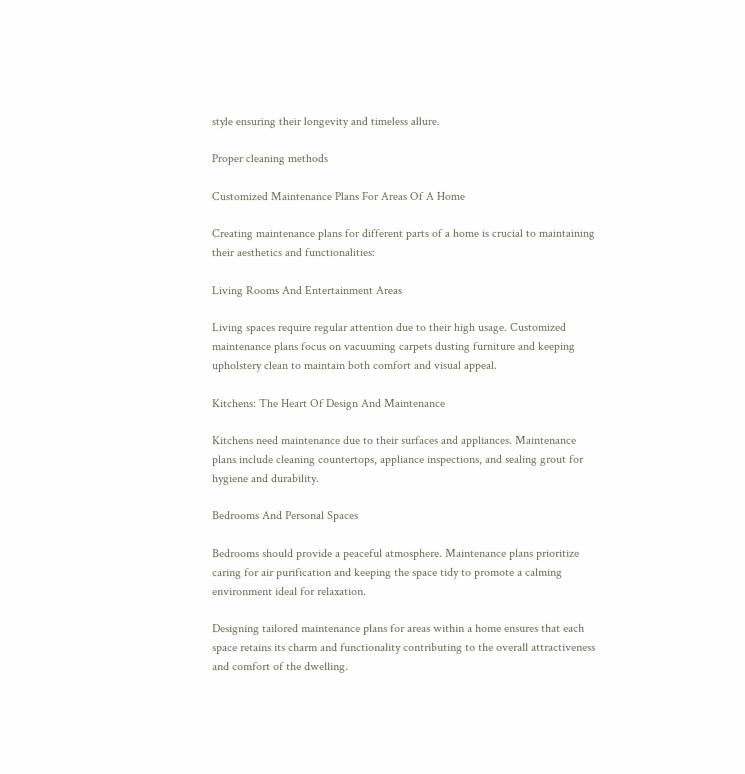style ensuring their longevity and timeless allure.

Proper cleaning methods

Customized Maintenance Plans For Areas Of A Home

Creating maintenance plans for different parts of a home is crucial to maintaining their aesthetics and functionalities:

Living Rooms And Entertainment Areas

Living spaces require regular attention due to their high usage. Customized maintenance plans focus on vacuuming carpets dusting furniture and keeping upholstery clean to maintain both comfort and visual appeal.

Kitchens: The Heart Of Design And Maintenance

Kitchens need maintenance due to their surfaces and appliances. Maintenance plans include cleaning countertops, appliance inspections, and sealing grout for hygiene and durability.

Bedrooms And Personal Spaces

Bedrooms should provide a peaceful atmosphere. Maintenance plans prioritize caring for air purification and keeping the space tidy to promote a calming environment ideal for relaxation.

Designing tailored maintenance plans for areas within a home ensures that each space retains its charm and functionality contributing to the overall attractiveness and comfort of the dwelling.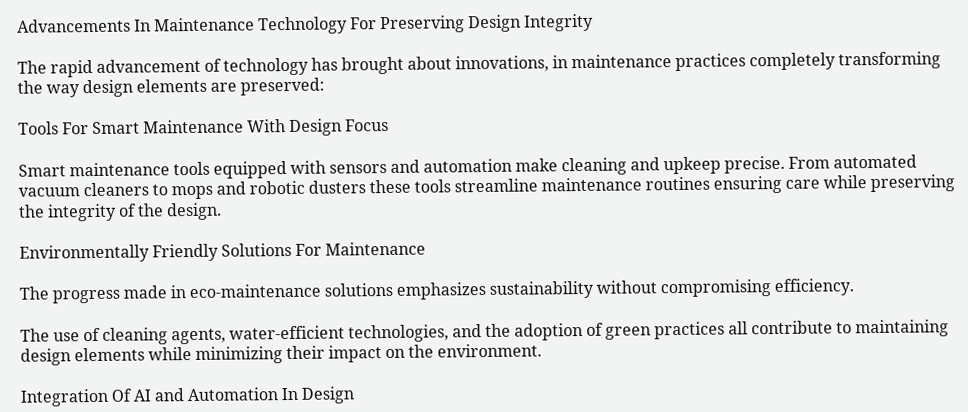Advancements In Maintenance Technology For Preserving Design Integrity

The rapid advancement of technology has brought about innovations, in maintenance practices completely transforming the way design elements are preserved:

Tools For Smart Maintenance With Design Focus

Smart maintenance tools equipped with sensors and automation make cleaning and upkeep precise. From automated vacuum cleaners to mops and robotic dusters these tools streamline maintenance routines ensuring care while preserving the integrity of the design.

Environmentally Friendly Solutions For Maintenance

The progress made in eco-maintenance solutions emphasizes sustainability without compromising efficiency.

The use of cleaning agents, water-efficient technologies, and the adoption of green practices all contribute to maintaining design elements while minimizing their impact on the environment.

Integration Of AI and Automation In Design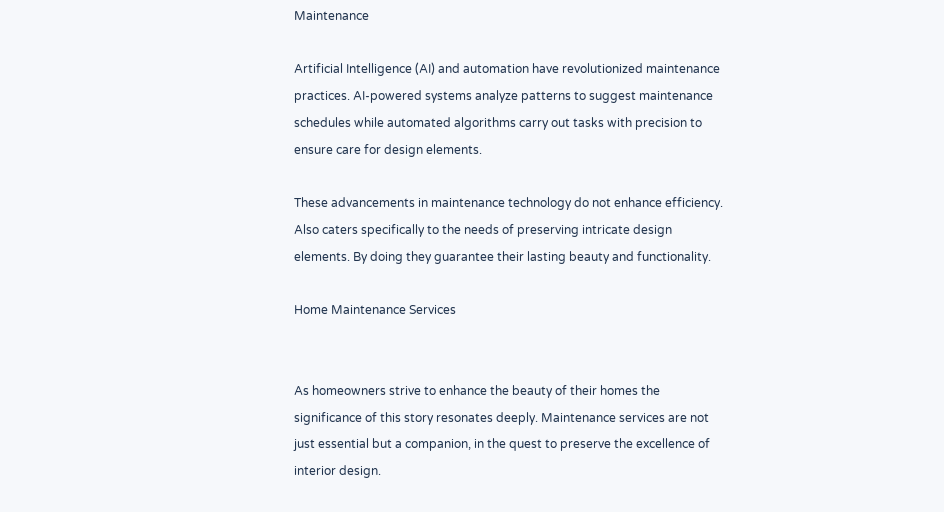Maintenance

Artificial Intelligence (AI) and automation have revolutionized maintenance practices. AI-powered systems analyze patterns to suggest maintenance schedules while automated algorithms carry out tasks with precision to ensure care for design elements.

These advancements in maintenance technology do not enhance efficiency. Also caters specifically to the needs of preserving intricate design elements. By doing they guarantee their lasting beauty and functionality.

Home Maintenance Services


As homeowners strive to enhance the beauty of their homes the significance of this story resonates deeply. Maintenance services are not just essential but a companion, in the quest to preserve the excellence of interior design.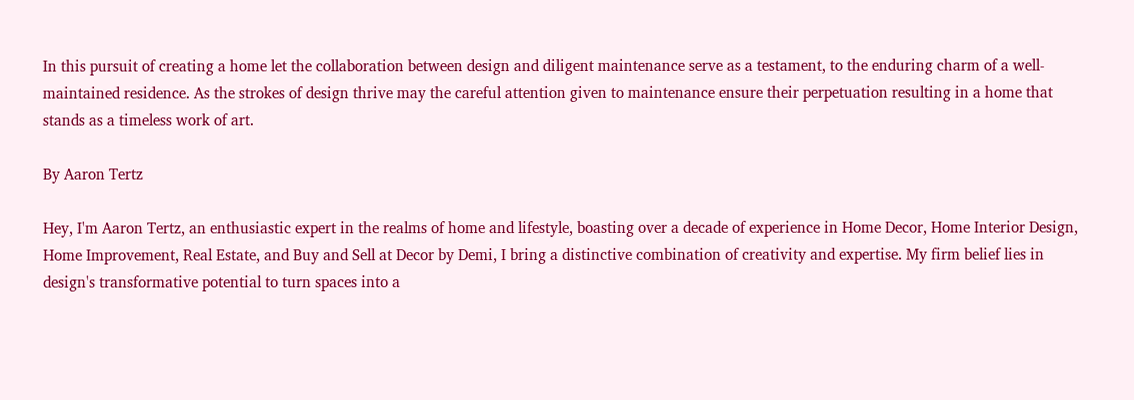In this pursuit of creating a home let the collaboration between design and diligent maintenance serve as a testament, to the enduring charm of a well-maintained residence. As the strokes of design thrive may the careful attention given to maintenance ensure their perpetuation resulting in a home that stands as a timeless work of art.

By Aaron Tertz

Hey, I'm Aaron Tertz, an enthusiastic expert in the realms of home and lifestyle, boasting over a decade of experience in Home Decor, Home Interior Design, Home Improvement, Real Estate, and Buy and Sell at Decor by Demi, I bring a distinctive combination of creativity and expertise. My firm belief lies in design's transformative potential to turn spaces into a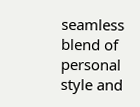seamless blend of personal style and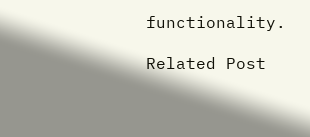functionality.

Related Post